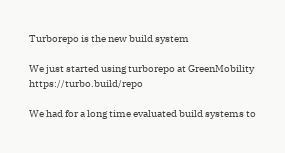Turborepo is the new build system

We just started using turborepo at GreenMobility https://turbo.build/repo

We had for a long time evaluated build systems to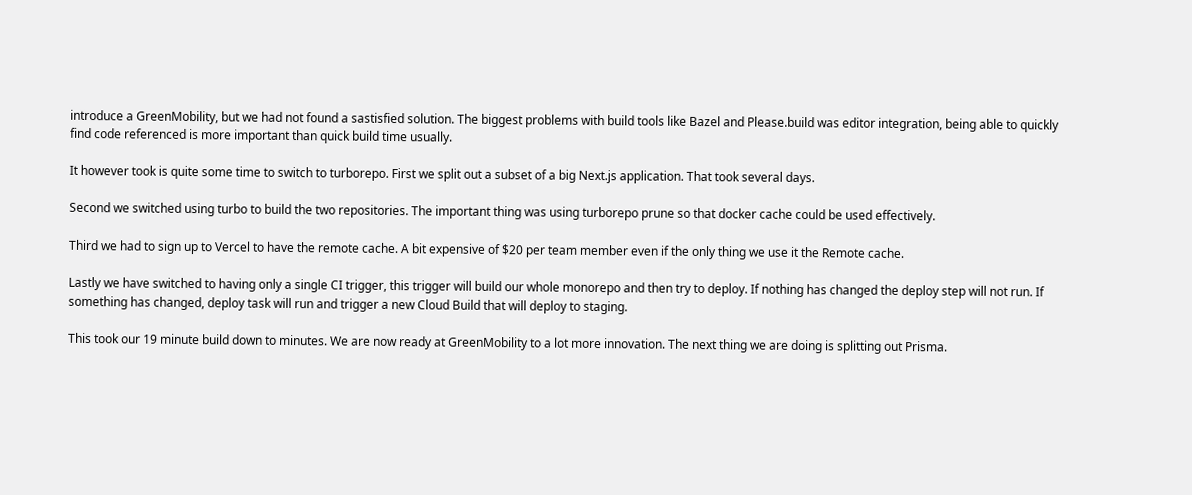introduce a GreenMobility, but we had not found a sastisfied solution. The biggest problems with build tools like Bazel and Please.build was editor integration, being able to quickly find code referenced is more important than quick build time usually.

It however took is quite some time to switch to turborepo. First we split out a subset of a big Next.js application. That took several days.

Second we switched using turbo to build the two repositories. The important thing was using turborepo prune so that docker cache could be used effectively.

Third we had to sign up to Vercel to have the remote cache. A bit expensive of $20 per team member even if the only thing we use it the Remote cache.

Lastly we have switched to having only a single CI trigger, this trigger will build our whole monorepo and then try to deploy. If nothing has changed the deploy step will not run. If something has changed, deploy task will run and trigger a new Cloud Build that will deploy to staging.

This took our 19 minute build down to minutes. We are now ready at GreenMobility to a lot more innovation. The next thing we are doing is splitting out Prisma.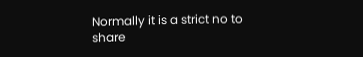Normally it is a strict no to share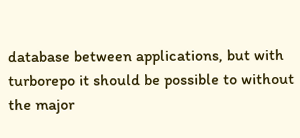database between applications, but with turborepo it should be possible to without the major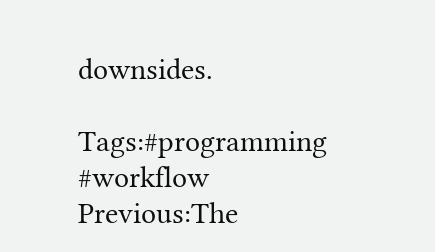downsides.

Tags:#programming #workflow
Previous:The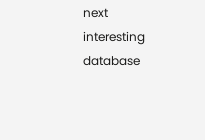next interesting database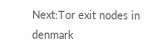Next:Tor exit nodes in denmark